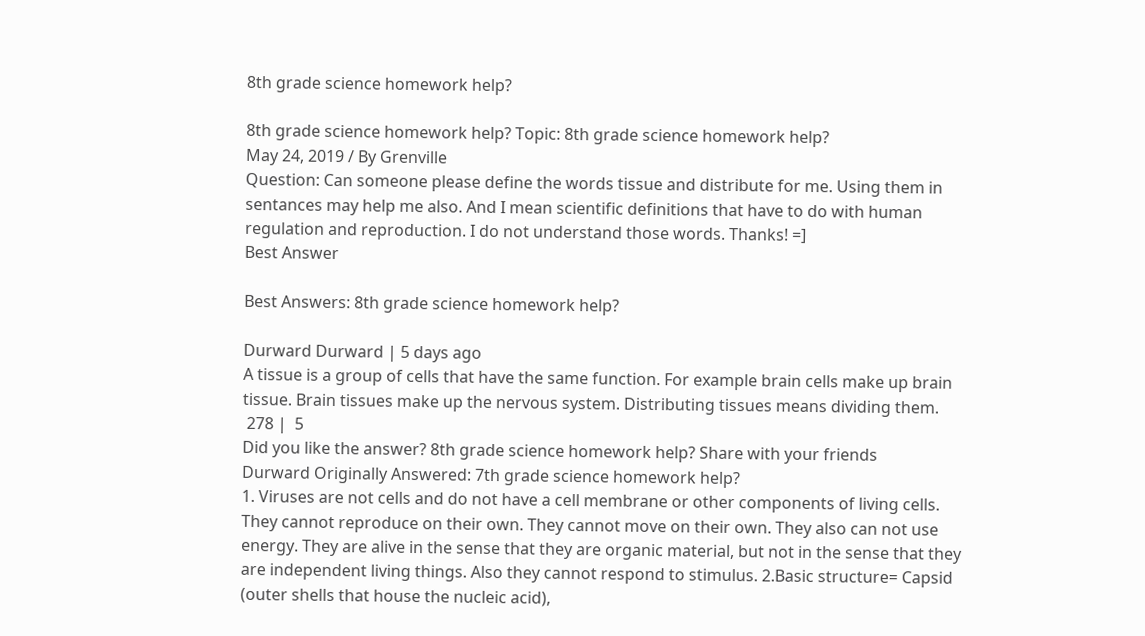8th grade science homework help?

8th grade science homework help? Topic: 8th grade science homework help?
May 24, 2019 / By Grenville
Question: Can someone please define the words tissue and distribute for me. Using them in sentances may help me also. And I mean scientific definitions that have to do with human regulation and reproduction. I do not understand those words. Thanks! =]
Best Answer

Best Answers: 8th grade science homework help?

Durward Durward | 5 days ago
A tissue is a group of cells that have the same function. For example brain cells make up brain tissue. Brain tissues make up the nervous system. Distributing tissues means dividing them.
 278 |  5
Did you like the answer? 8th grade science homework help? Share with your friends
Durward Originally Answered: 7th grade science homework help?
1. Viruses are not cells and do not have a cell membrane or other components of living cells. They cannot reproduce on their own. They cannot move on their own. They also can not use energy. They are alive in the sense that they are organic material, but not in the sense that they are independent living things. Also they cannot respond to stimulus. 2.Basic structure= Capsid (outer shells that house the nucleic acid),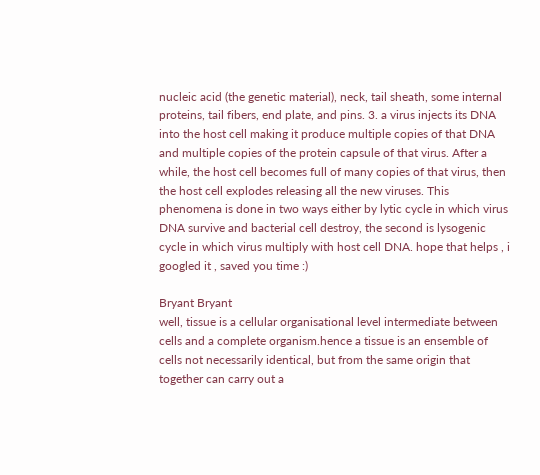nucleic acid (the genetic material), neck, tail sheath, some internal proteins, tail fibers, end plate, and pins. 3. a virus injects its DNA into the host cell making it produce multiple copies of that DNA and multiple copies of the protein capsule of that virus. After a while, the host cell becomes full of many copies of that virus, then the host cell explodes releasing all the new viruses. This phenomena is done in two ways either by lytic cycle in which virus DNA survive and bacterial cell destroy, the second is lysogenic cycle in which virus multiply with host cell DNA. hope that helps , i googled it , saved you time :)

Bryant Bryant
well, tissue is a cellular organisational level intermediate between cells and a complete organism.hence a tissue is an ensemble of cells not necessarily identical, but from the same origin that together can carry out a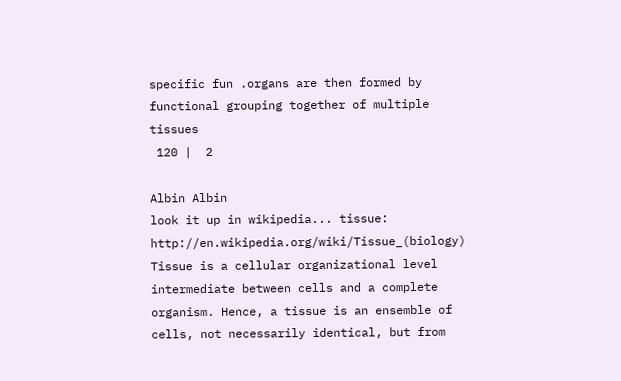specific fun .organs are then formed by functional grouping together of multiple tissues
 120 |  2

Albin Albin
look it up in wikipedia... tissue: http://en.wikipedia.org/wiki/Tissue_(biology) Tissue is a cellular organizational level intermediate between cells and a complete organism. Hence, a tissue is an ensemble of cells, not necessarily identical, but from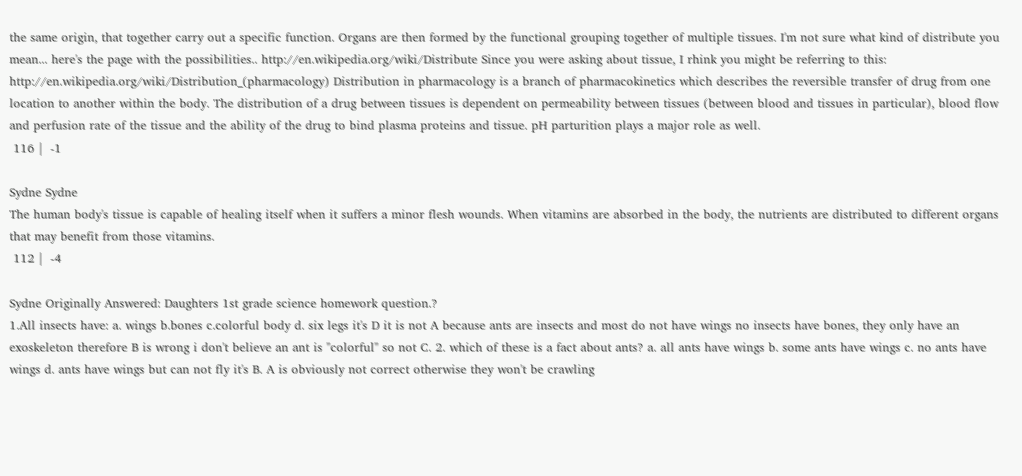the same origin, that together carry out a specific function. Organs are then formed by the functional grouping together of multiple tissues. I'm not sure what kind of distribute you mean... here's the page with the possibilities.. http://en.wikipedia.org/wiki/Distribute Since you were asking about tissue, I rhink you might be referring to this: http://en.wikipedia.org/wiki/Distribution_(pharmacology) Distribution in pharmacology is a branch of pharmacokinetics which describes the reversible transfer of drug from one location to another within the body. The distribution of a drug between tissues is dependent on permeability between tissues (between blood and tissues in particular), blood flow and perfusion rate of the tissue and the ability of the drug to bind plasma proteins and tissue. pH parturition plays a major role as well.
 116 |  -1

Sydne Sydne
The human body's tissue is capable of healing itself when it suffers a minor flesh wounds. When vitamins are absorbed in the body, the nutrients are distributed to different organs that may benefit from those vitamins.
 112 |  -4

Sydne Originally Answered: Daughters 1st grade science homework question.?
1.All insects have: a. wings b.bones c.colorful body d. six legs it's D it is not A because ants are insects and most do not have wings no insects have bones, they only have an exoskeleton therefore B is wrong i don't believe an ant is "colorful" so not C. 2. which of these is a fact about ants? a. all ants have wings b. some ants have wings c. no ants have wings d. ants have wings but can not fly it's B. A is obviously not correct otherwise they won't be crawling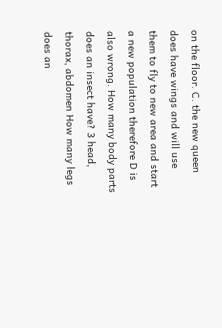on the floor. C. the new queen does have wings and will use them to fly to new area and start a new population therefore D is also wrong. How many body parts does an insect have? 3 head, thorax, abdomen How many legs does an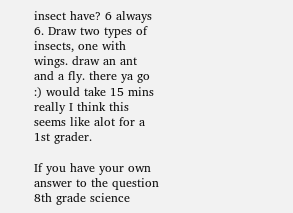insect have? 6 always 6. Draw two types of insects, one with wings. draw an ant and a fly. there ya go :) would take 15 mins really I think this seems like alot for a 1st grader.

If you have your own answer to the question 8th grade science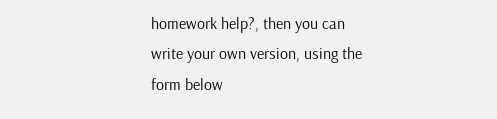homework help?, then you can write your own version, using the form below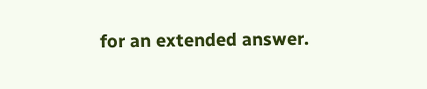for an extended answer.